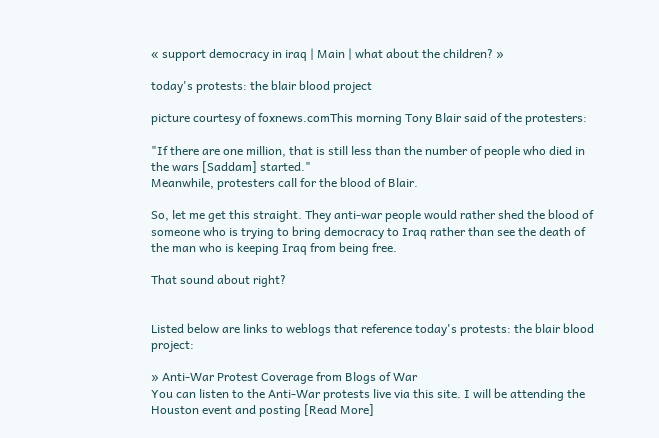« support democracy in iraq | Main | what about the children? »

today's protests: the blair blood project

picture courtesy of foxnews.comThis morning Tony Blair said of the protesters:

"If there are one million, that is still less than the number of people who died in the wars [Saddam] started."
Meanwhile, protesters call for the blood of Blair.

So, let me get this straight. They anti-war people would rather shed the blood of someone who is trying to bring democracy to Iraq rather than see the death of the man who is keeping Iraq from being free.

That sound about right?


Listed below are links to weblogs that reference today's protests: the blair blood project:

» Anti-War Protest Coverage from Blogs of War
You can listen to the Anti-War protests live via this site. I will be attending the Houston event and posting [Read More]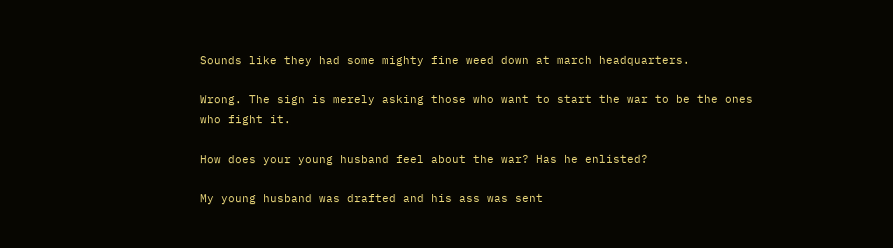Sounds like they had some mighty fine weed down at march headquarters.

Wrong. The sign is merely asking those who want to start the war to be the ones who fight it.

How does your young husband feel about the war? Has he enlisted?

My young husband was drafted and his ass was sent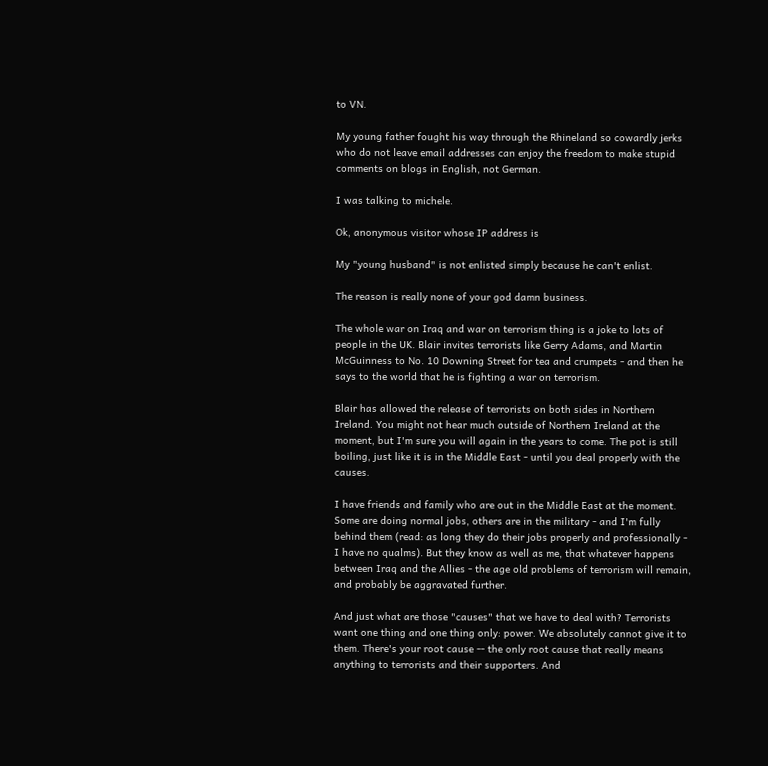to VN.

My young father fought his way through the Rhineland so cowardly jerks who do not leave email addresses can enjoy the freedom to make stupid comments on blogs in English, not German.

I was talking to michele.

Ok, anonymous visitor whose IP address is

My "young husband" is not enlisted simply because he can't enlist.

The reason is really none of your god damn business.

The whole war on Iraq and war on terrorism thing is a joke to lots of people in the UK. Blair invites terrorists like Gerry Adams, and Martin McGuinness to No. 10 Downing Street for tea and crumpets - and then he says to the world that he is fighting a war on terrorism.

Blair has allowed the release of terrorists on both sides in Northern Ireland. You might not hear much outside of Northern Ireland at the moment, but I'm sure you will again in the years to come. The pot is still boiling, just like it is in the Middle East - until you deal properly with the causes.

I have friends and family who are out in the Middle East at the moment. Some are doing normal jobs, others are in the military - and I'm fully behind them (read: as long they do their jobs properly and professionally - I have no qualms). But they know as well as me, that whatever happens between Iraq and the Allies - the age old problems of terrorism will remain, and probably be aggravated further.

And just what are those "causes" that we have to deal with? Terrorists want one thing and one thing only: power. We absolutely cannot give it to them. There's your root cause -- the only root cause that really means anything to terrorists and their supporters. And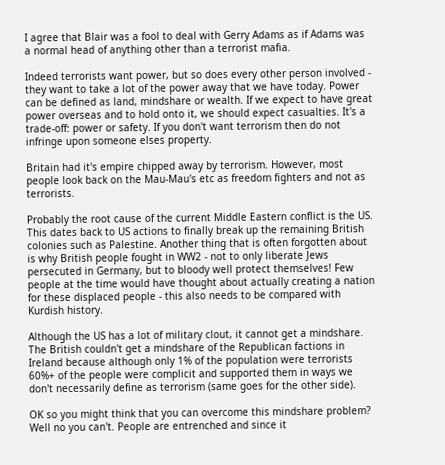I agree that Blair was a fool to deal with Gerry Adams as if Adams was a normal head of anything other than a terrorist mafia.

Indeed terrorists want power, but so does every other person involved - they want to take a lot of the power away that we have today. Power can be defined as land, mindshare or wealth. If we expect to have great power overseas and to hold onto it, we should expect casualties. It's a trade-off: power or safety. If you don't want terrorism then do not infringe upon someone elses property.

Britain had it's empire chipped away by terrorism. However, most people look back on the Mau-Mau's etc as freedom fighters and not as terrorists.

Probably the root cause of the current Middle Eastern conflict is the US. This dates back to US actions to finally break up the remaining British colonies such as Palestine. Another thing that is often forgotten about is why British people fought in WW2 - not to only liberate Jews persecuted in Germany, but to bloody well protect themselves! Few people at the time would have thought about actually creating a nation for these displaced people - this also needs to be compared with Kurdish history.

Although the US has a lot of military clout, it cannot get a mindshare. The British couldn't get a mindshare of the Republican factions in Ireland because although only 1% of the population were terrorists 60%+ of the people were complicit and supported them in ways we don't necessarily define as terrorism (same goes for the other side).

OK so you might think that you can overcome this mindshare problem? Well no you can't. People are entrenched and since it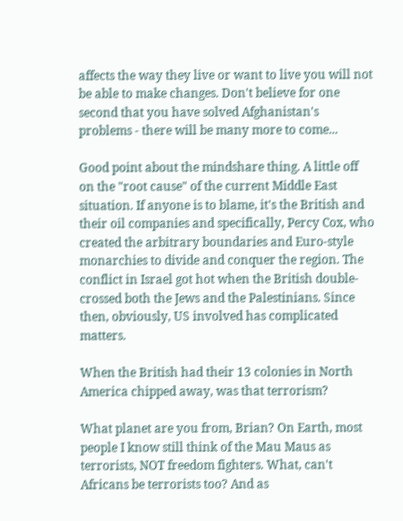affects the way they live or want to live you will not be able to make changes. Don't believe for one second that you have solved Afghanistan's problems - there will be many more to come...

Good point about the mindshare thing. A little off on the "root cause" of the current Middle East situation. If anyone is to blame, it's the British and their oil companies and specifically, Percy Cox, who created the arbitrary boundaries and Euro-style monarchies to divide and conquer the region. The conflict in Israel got hot when the British double-crossed both the Jews and the Palestinians. Since then, obviously, US involved has complicated matters.

When the British had their 13 colonies in North America chipped away, was that terrorism?

What planet are you from, Brian? On Earth, most people I know still think of the Mau Maus as terrorists, NOT freedom fighters. What, can't Africans be terrorists too? And as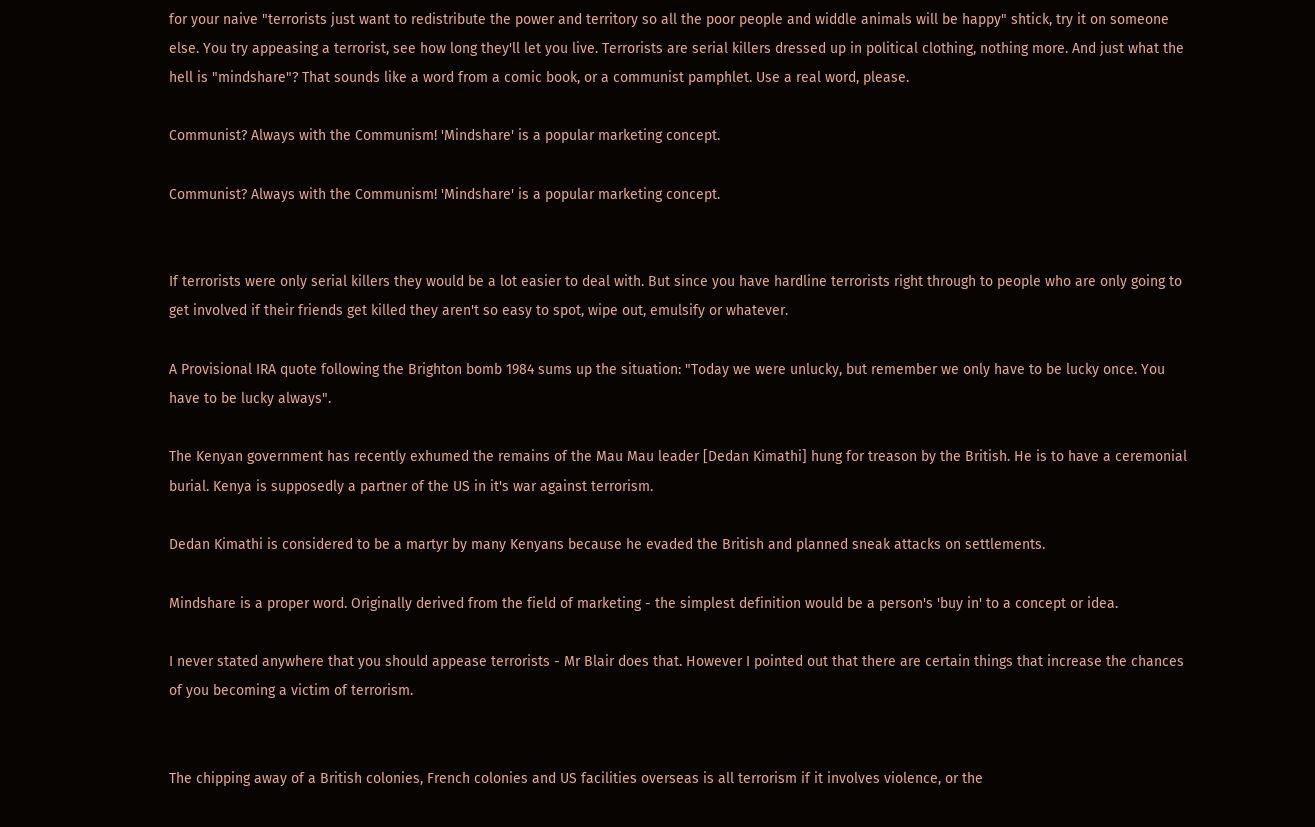for your naive "terrorists just want to redistribute the power and territory so all the poor people and widdle animals will be happy" shtick, try it on someone else. You try appeasing a terrorist, see how long they'll let you live. Terrorists are serial killers dressed up in political clothing, nothing more. And just what the hell is "mindshare"? That sounds like a word from a comic book, or a communist pamphlet. Use a real word, please.

Communist? Always with the Communism! 'Mindshare' is a popular marketing concept.

Communist? Always with the Communism! 'Mindshare' is a popular marketing concept.


If terrorists were only serial killers they would be a lot easier to deal with. But since you have hardline terrorists right through to people who are only going to get involved if their friends get killed they aren't so easy to spot, wipe out, emulsify or whatever.

A Provisional IRA quote following the Brighton bomb 1984 sums up the situation: "Today we were unlucky, but remember we only have to be lucky once. You have to be lucky always".

The Kenyan government has recently exhumed the remains of the Mau Mau leader [Dedan Kimathi] hung for treason by the British. He is to have a ceremonial burial. Kenya is supposedly a partner of the US in it's war against terrorism.

Dedan Kimathi is considered to be a martyr by many Kenyans because he evaded the British and planned sneak attacks on settlements.

Mindshare is a proper word. Originally derived from the field of marketing - the simplest definition would be a person's 'buy in' to a concept or idea.

I never stated anywhere that you should appease terrorists - Mr Blair does that. However I pointed out that there are certain things that increase the chances of you becoming a victim of terrorism.


The chipping away of a British colonies, French colonies and US facilities overseas is all terrorism if it involves violence, or the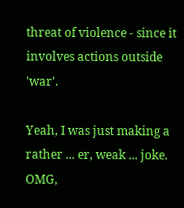threat of violence - since it involves actions outside 'war'.

Yeah, I was just making a rather ... er, weak ... joke. OMG,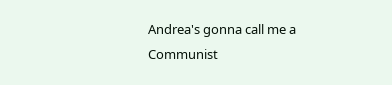Andrea's gonna call me a Communist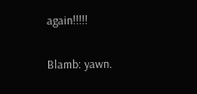again!!!!!

Blamb: yawn.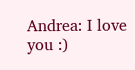Andrea: I love you :)